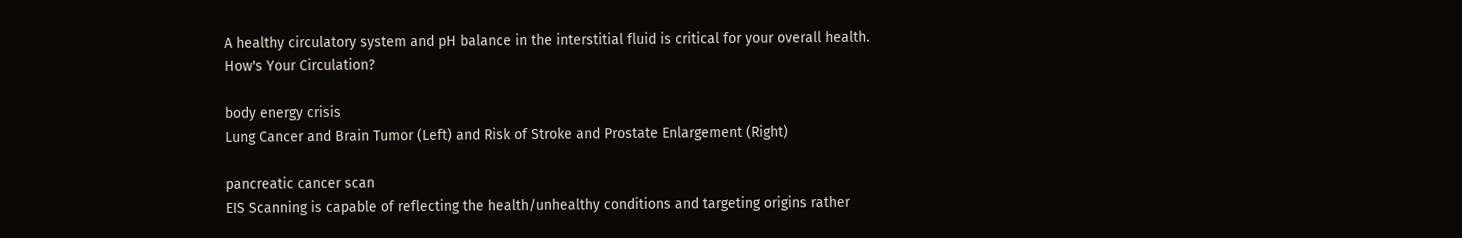A healthy circulatory system and pH balance in the interstitial fluid is critical for your overall health.
How's Your Circulation?

body energy crisis
Lung Cancer and Brain Tumor (Left) and Risk of Stroke and Prostate Enlargement (Right)

pancreatic cancer scan
EIS Scanning is capable of reflecting the health/unhealthy conditions and targeting origins rather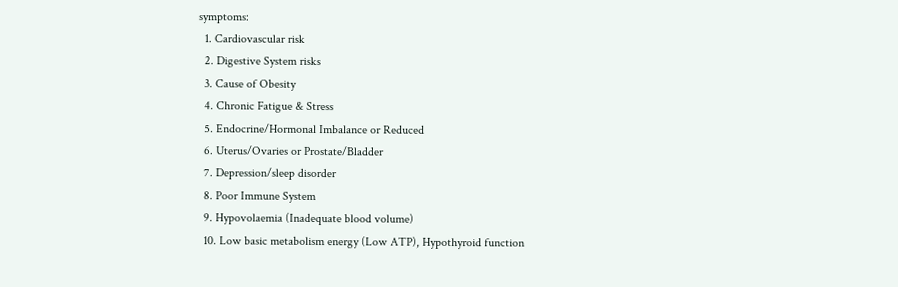symptoms:
  1. Cardiovascular risk
  2. Digestive System risks
  3. Cause of Obesity
  4. Chronic Fatigue & Stress
  5. Endocrine/Hormonal Imbalance or Reduced
  6. Uterus/Ovaries or Prostate/Bladder
  7. Depression/sleep disorder
  8. Poor Immune System
  9. Hypovolaemia (Inadequate blood volume)
  10. Low basic metabolism energy (Low ATP), Hypothyroid function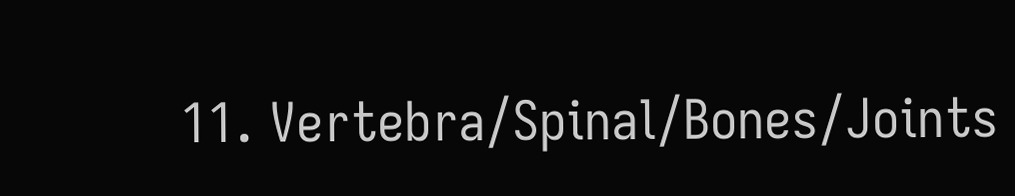11. Vertebra/Spinal/Bones/Joints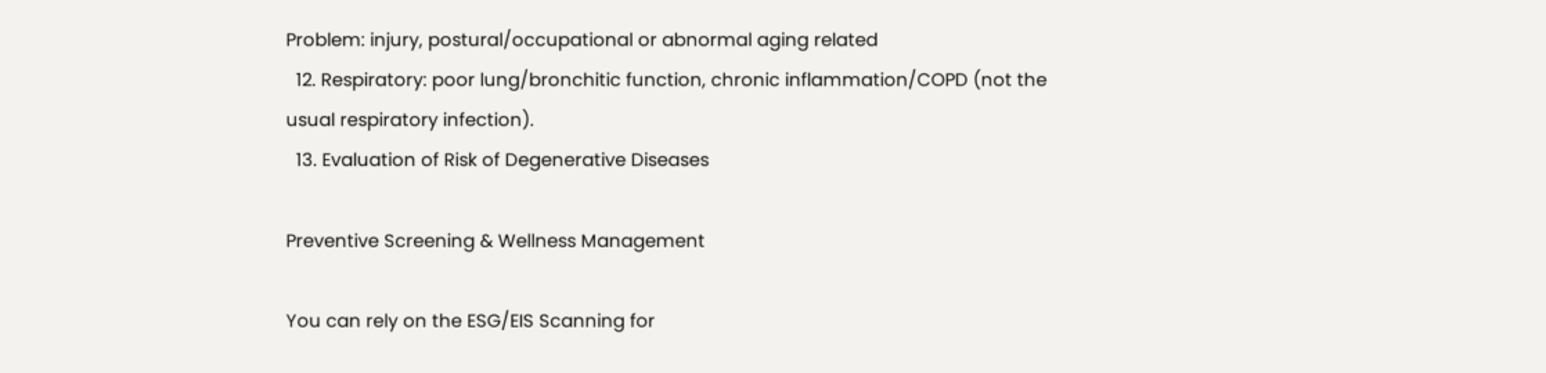Problem: injury, postural/occupational or abnormal aging related
  12. Respiratory: poor lung/bronchitic function, chronic inflammation/COPD (not the usual respiratory infection).
  13. Evaluation of Risk of Degenerative Diseases

Preventive Screening & Wellness Management

You can rely on the ESG/EIS Scanning for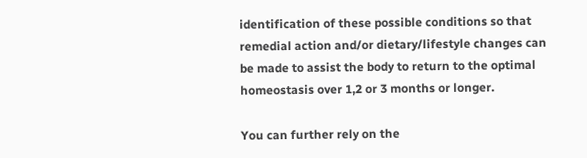identification of these possible conditions so that remedial action and/or dietary/lifestyle changes can be made to assist the body to return to the optimal homeostasis over 1,2 or 3 months or longer.

You can further rely on the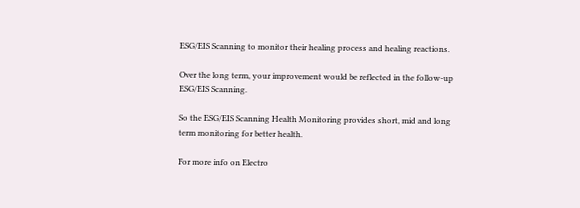ESG/EIS Scanning to monitor their healing process and healing reactions.

Over the long term, your improvement would be reflected in the follow-up ESG/EIS Scanning.

So the ESG/EIS Scanning Health Monitoring provides short, mid and long term monitoring for better health.

For more info on Electro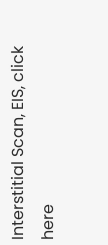Interstitial Scan, EIS, click here